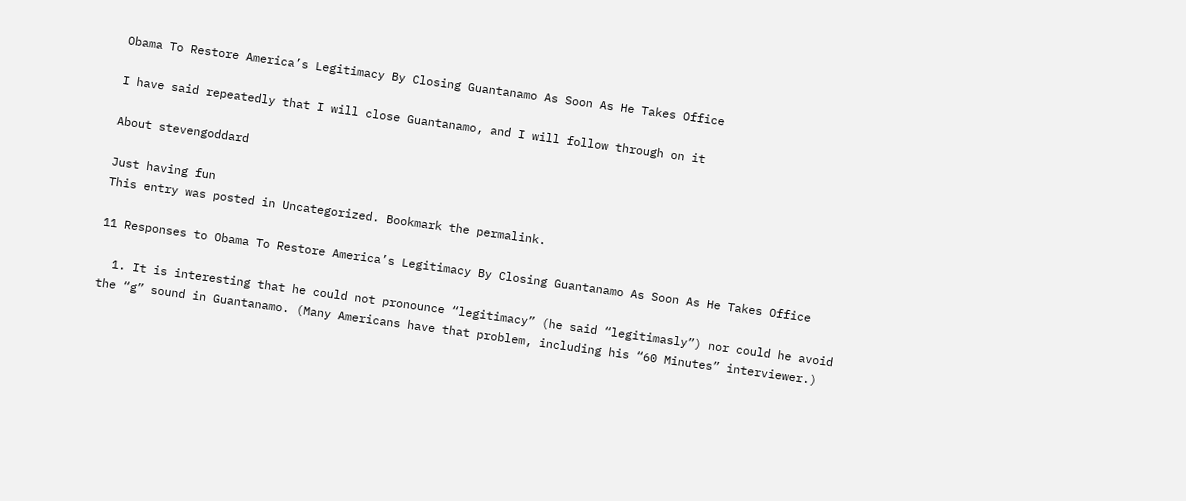Obama To Restore America’s Legitimacy By Closing Guantanamo As Soon As He Takes Office

I have said repeatedly that I will close Guantanamo, and I will follow through on it

About stevengoddard

Just having fun
This entry was posted in Uncategorized. Bookmark the permalink.

11 Responses to Obama To Restore America’s Legitimacy By Closing Guantanamo As Soon As He Takes Office

  1. It is interesting that he could not pronounce “legitimacy” (he said “legitimasly”) nor could he avoid the “g” sound in Guantanamo. (Many Americans have that problem, including his “60 Minutes” interviewer.)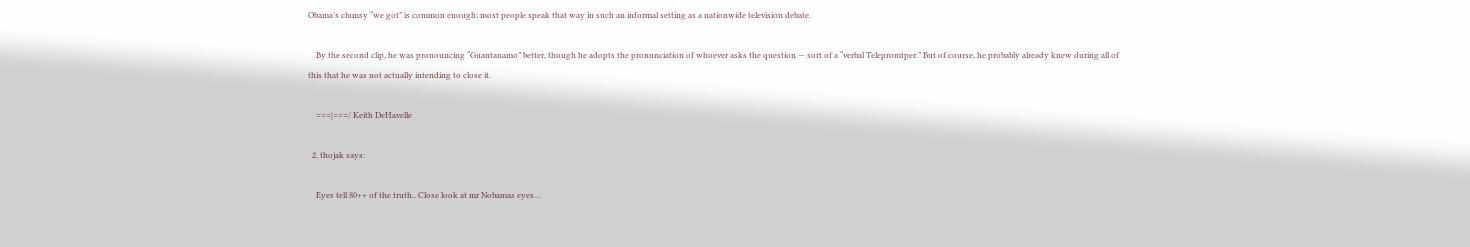Obama’s clumsy “we got” is common enough; most people speak that way in such an informal setting as a nationwide television debate.

    By the second clip, he was pronouncing “Guantanamo” better, though he adopts the pronunciation of whoever asks the question — sort of a “verbal Telepromtper.” But of course, he probably already knew during all of this that he was not actually intending to close it.

    ===|===/ Keith DeHavelle

  2. thojak says:

    Eyes tell 80++ of the truth.. Close look at mr Nobamas eyes…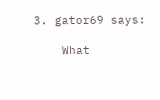3. gator69 says:

    What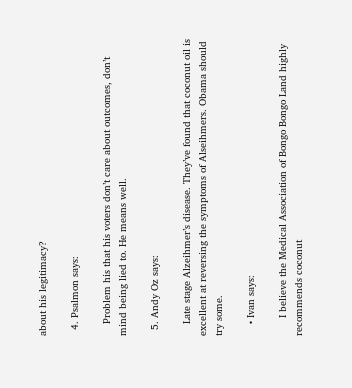about his legitimacy?

  4. Psalmon says:

    Problem his that his voters don’t care about outcomes, don’t mind being lied to. He means well.

  5. Andy Oz says:

    Late stage Alzeihmer’s disease. They’ve found that coconut oil is excellent at reversing the symptoms of Alseihmers. Obama should try some.

    • Ivan says:

      I believe the Medical Association of Bongo Bongo Land highly recommends coconut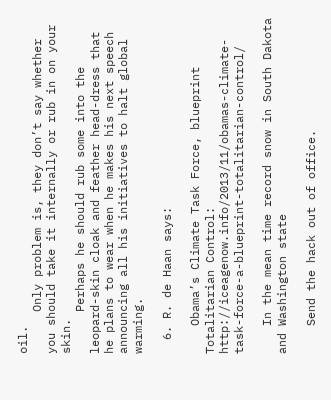oil.
      Only problem is, they don’t say whether you should take it internally or rub in on your skin.
      Perhaps he should rub some into the leopard-skin cloak and feather head-dress that he plans to wear when he makes his next speech announcing all his initiatives to halt global warming.

  6. R. de Haan says:

    Obama’s Climate Task Force, blueprint Totalitarian Control: http://iceagenow.info/2013/11/obamas-climate-task-force-a-blueprint-totalitarian-control/

    In the mean time record snow in South Dakota and Washington state

    Send the hack out of office.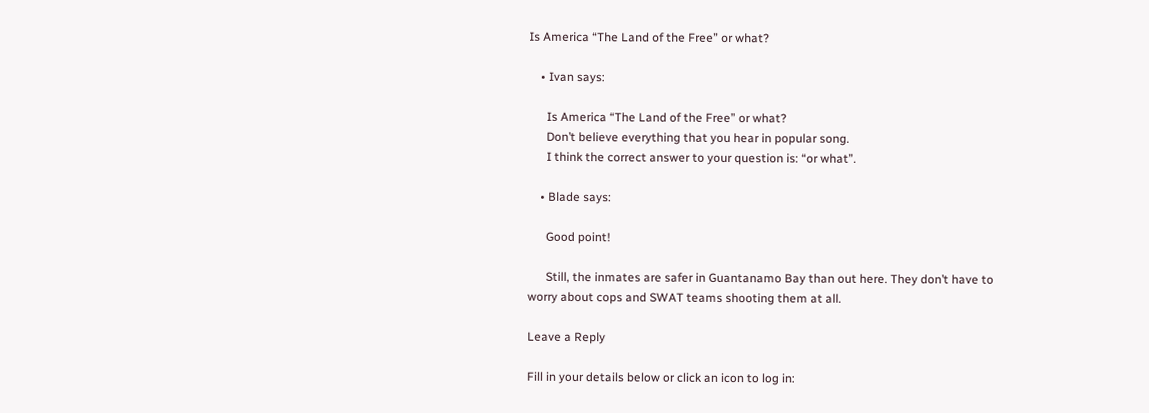Is America “The Land of the Free” or what?

    • Ivan says:

      Is America “The Land of the Free” or what?
      Don’t believe everything that you hear in popular song.
      I think the correct answer to your question is: “or what”.

    • Blade says:

      Good point!

      Still, the inmates are safer in Guantanamo Bay than out here. They don’t have to worry about cops and SWAT teams shooting them at all.

Leave a Reply

Fill in your details below or click an icon to log in: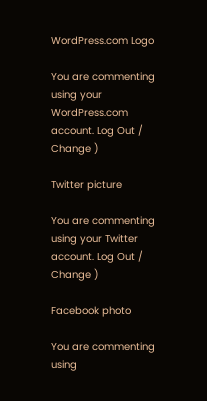WordPress.com Logo

You are commenting using your WordPress.com account. Log Out /  Change )

Twitter picture

You are commenting using your Twitter account. Log Out /  Change )

Facebook photo

You are commenting using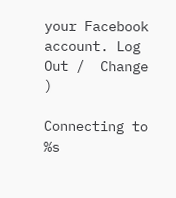your Facebook account. Log Out /  Change )

Connecting to %s